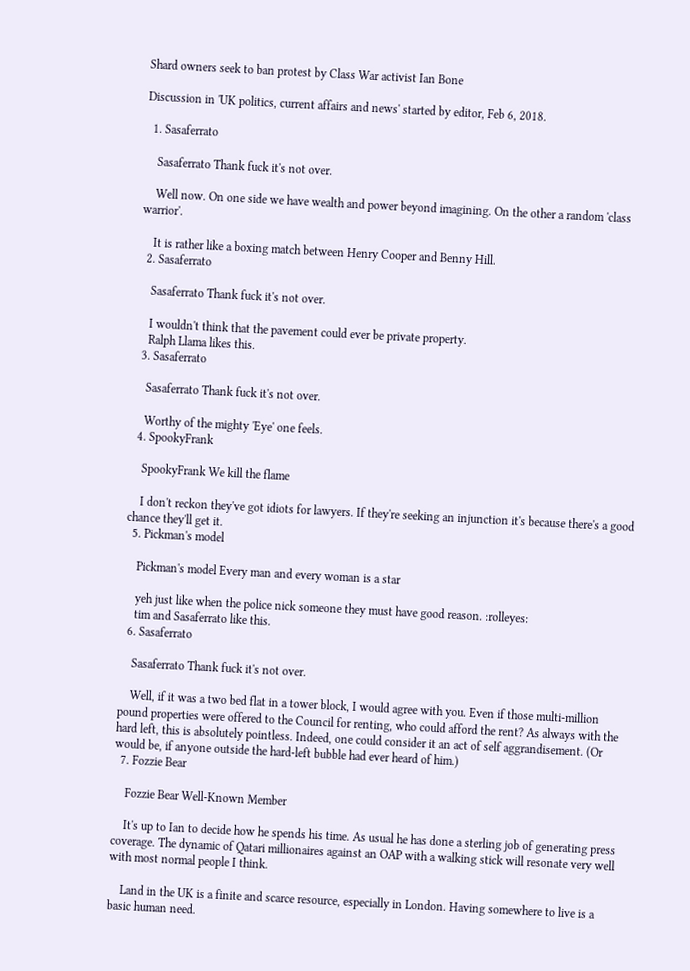Shard owners seek to ban protest by Class War activist Ian Bone

Discussion in 'UK politics, current affairs and news' started by editor, Feb 6, 2018.

  1. Sasaferrato

    Sasaferrato Thank fuck it's not over.

    Well now. On one side we have wealth and power beyond imagining. On the other a random 'class warrior'.

    It is rather like a boxing match between Henry Cooper and Benny Hill.
  2. Sasaferrato

    Sasaferrato Thank fuck it's not over.

    I wouldn't think that the pavement could ever be private property.
    Ralph Llama likes this.
  3. Sasaferrato

    Sasaferrato Thank fuck it's not over.

    Worthy of the mighty 'Eye' one feels.
  4. SpookyFrank

    SpookyFrank We kill the flame

    I don't reckon they've got idiots for lawyers. If they're seeking an injunction it's because there's a good chance they'll get it.
  5. Pickman's model

    Pickman's model Every man and every woman is a star

    yeh just like when the police nick someone they must have good reason. :rolleyes:
    tim and Sasaferrato like this.
  6. Sasaferrato

    Sasaferrato Thank fuck it's not over.

    Well, if it was a two bed flat in a tower block, I would agree with you. Even if those multi-million pound properties were offered to the Council for renting, who could afford the rent? As always with the hard left, this is absolutely pointless. Indeed, one could consider it an act of self aggrandisement. (Or would be, if anyone outside the hard-left bubble had ever heard of him.)
  7. Fozzie Bear

    Fozzie Bear Well-Known Member

    It's up to Ian to decide how he spends his time. As usual he has done a sterling job of generating press coverage. The dynamic of Qatari millionaires against an OAP with a walking stick will resonate very well with most normal people I think.

    Land in the UK is a finite and scarce resource, especially in London. Having somewhere to live is a basic human need.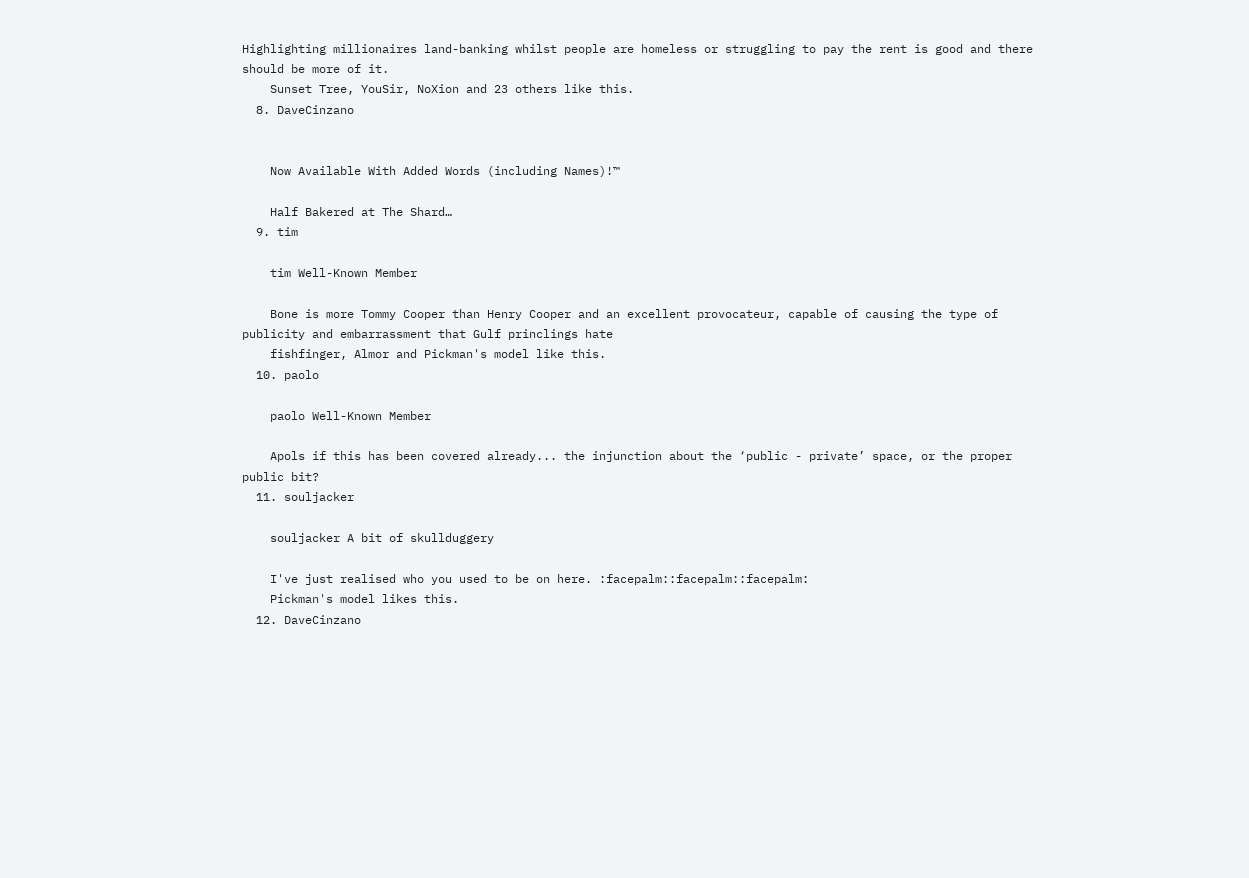Highlighting millionaires land-banking whilst people are homeless or struggling to pay the rent is good and there should be more of it.
    Sunset Tree, YouSir, NoXion and 23 others like this.
  8. DaveCinzano


    Now Available With Added Words (including Names)!™

    Half Bakered at The Shard…
  9. tim

    tim Well-Known Member

    Bone is more Tommy Cooper than Henry Cooper and an excellent provocateur, capable of causing the type of publicity and embarrassment that Gulf princlings hate
    fishfinger, Almor and Pickman's model like this.
  10. paolo

    paolo Well-Known Member

    Apols if this has been covered already... the injunction about the ‘public - private’ space, or the proper public bit?
  11. souljacker

    souljacker A bit of skullduggery

    I've just realised who you used to be on here. :facepalm::facepalm::facepalm:
    Pickman's model likes this.
  12. DaveCinzano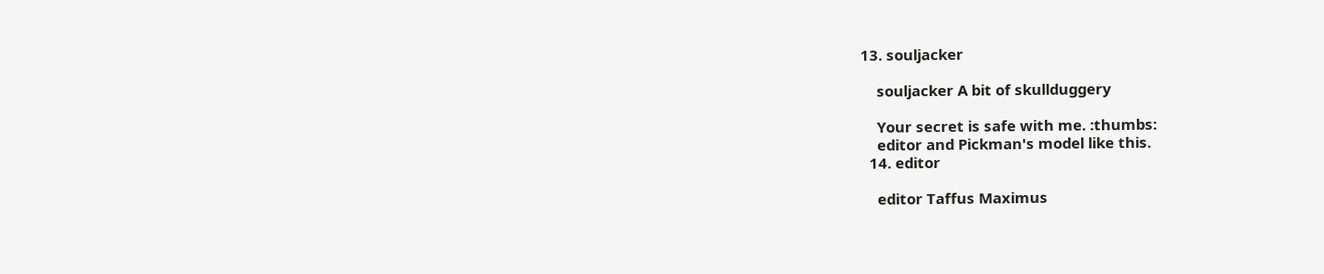13. souljacker

    souljacker A bit of skullduggery

    Your secret is safe with me. :thumbs:
    editor and Pickman's model like this.
  14. editor

    editor Taffus Maximus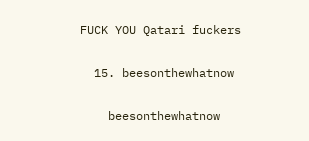FUCK YOU Qatari fuckers

  15. beesonthewhatnow

    beesonthewhatnow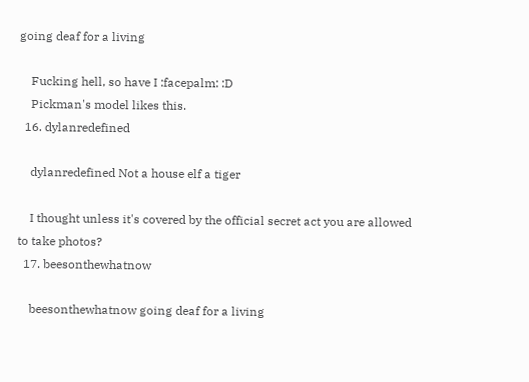going deaf for a living

    Fucking hell, so have I :facepalm: :D
    Pickman's model likes this.
  16. dylanredefined

    dylanredefined Not a house elf a tiger

    I thought unless it's covered by the official secret act you are allowed to take photos?
  17. beesonthewhatnow

    beesonthewhatnow going deaf for a living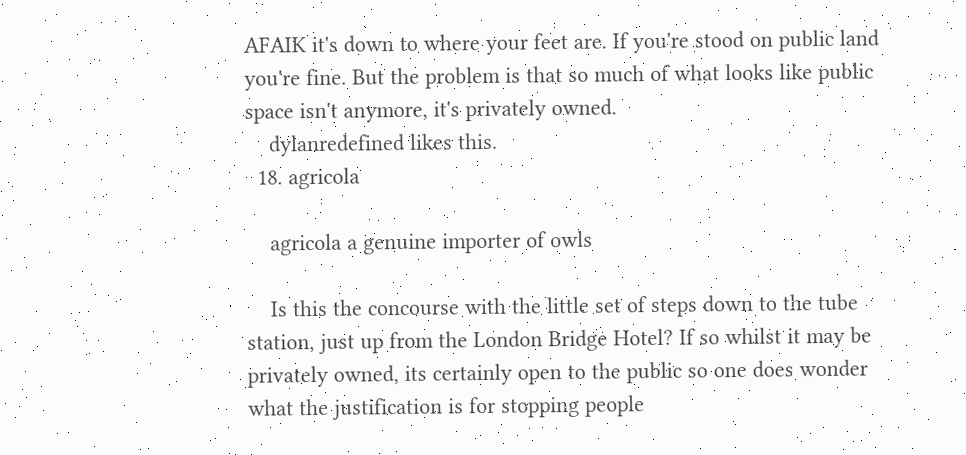AFAIK it's down to where your feet are. If you're stood on public land you're fine. But the problem is that so much of what looks like public space isn't anymore, it's privately owned.
    dylanredefined likes this.
  18. agricola

    agricola a genuine importer of owls

    Is this the concourse with the little set of steps down to the tube station, just up from the London Bridge Hotel? If so whilst it may be privately owned, its certainly open to the public so one does wonder what the justification is for stopping people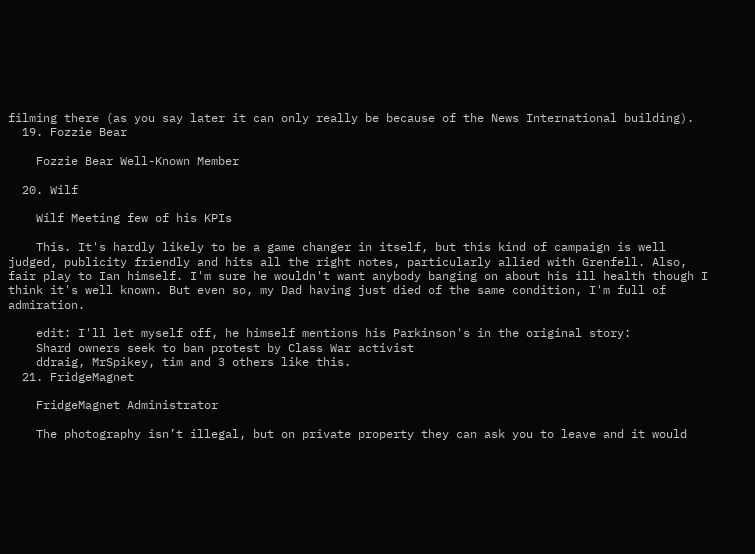filming there (as you say later it can only really be because of the News International building).
  19. Fozzie Bear

    Fozzie Bear Well-Known Member

  20. Wilf

    Wilf Meeting few of his KPIs

    This. It's hardly likely to be a game changer in itself, but this kind of campaign is well judged, publicity friendly and hits all the right notes, particularly allied with Grenfell. Also, fair play to Ian himself. I'm sure he wouldn't want anybody banging on about his ill health though I think it's well known. But even so, my Dad having just died of the same condition, I'm full of admiration.

    edit: I'll let myself off, he himself mentions his Parkinson's in the original story:
    Shard owners seek to ban protest by Class War activist
    ddraig, MrSpikey, tim and 3 others like this.
  21. FridgeMagnet

    FridgeMagnet Administrator

    The photography isn’t illegal, but on private property they can ask you to leave and it would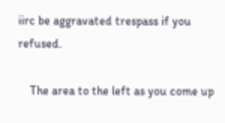iirc be aggravated trespass if you refused.

    The area to the left as you come up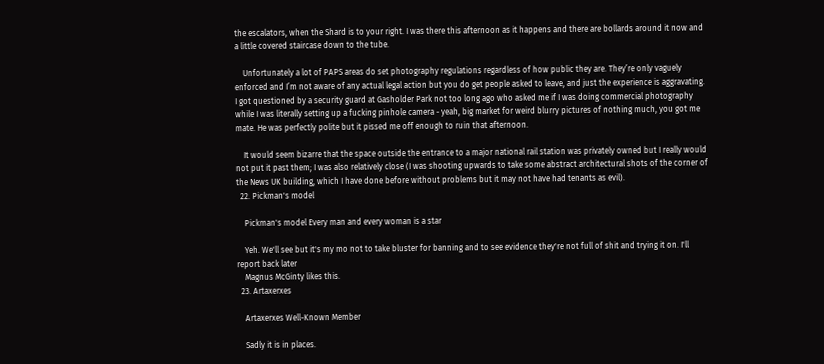the escalators, when the Shard is to your right. I was there this afternoon as it happens and there are bollards around it now and a little covered staircase down to the tube.

    Unfortunately a lot of PAPS areas do set photography regulations regardless of how public they are. They’re only vaguely enforced and I’m not aware of any actual legal action but you do get people asked to leave, and just the experience is aggravating. I got questioned by a security guard at Gasholder Park not too long ago who asked me if I was doing commercial photography while I was literally setting up a fucking pinhole camera - yeah, big market for weird blurry pictures of nothing much, you got me mate. He was perfectly polite but it pissed me off enough to ruin that afternoon.

    It would seem bizarre that the space outside the entrance to a major national rail station was privately owned but I really would not put it past them; I was also relatively close (I was shooting upwards to take some abstract architectural shots of the corner of the News UK building, which I have done before without problems but it may not have had tenants as evil).
  22. Pickman's model

    Pickman's model Every man and every woman is a star

    Yeh. We'll see but it's my mo not to take bluster for banning and to see evidence they're not full of shit and trying it on. I'll report back later
    Magnus McGinty likes this.
  23. Artaxerxes

    Artaxerxes Well-Known Member

    Sadly it is in places.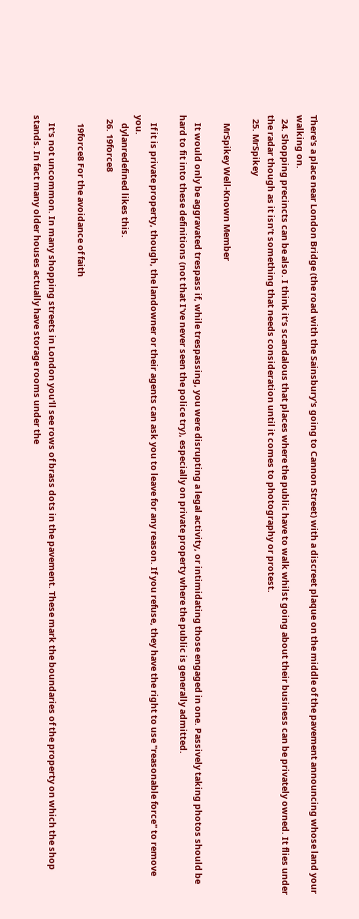There's a place near London Bridge (the road with the Sainsbury's going to Cannon Street) with a discreet plaque on the middle of the pavement announcing whose land your walking on.
  24. Shopping precincts can be also. I think it’s scandalous that places where the public have to walk whilst going about their business can be privately owned. It flies under the radar though as it isn’t something that needs consideration until it comes to photography or protest.
  25. MrSpikey

    MrSpikey Well-Known Member

    It would only be aggravated trespass if, while trespassing, you were disrupting a legal activity, or intimidating those engaged in one. Passively taking photos should be hard to fit into these definitions (not that I've never seen the police try), especially on private property where the public is generally admitted.

    If it is private property, though, the landowner or their agents can ask you to leave for any reason. If you refuse, they have the right to use "reasonable force" to remove you.
    dylanredefined likes this.
  26. 19force8

    19force8 For the avoidance of faith

    It's not uncommon. In many shopping streets in London you'll see rows of brass dots in the pavement. These mark the boundaries of the property on which the shop stands. In fact many older houses actually have storage rooms under the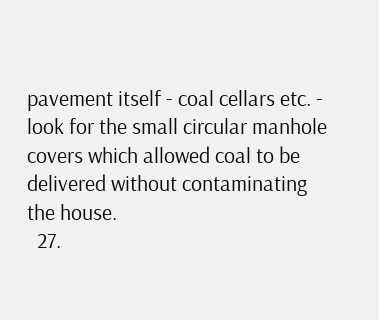pavement itself - coal cellars etc. - look for the small circular manhole covers which allowed coal to be delivered without contaminating the house.
  27.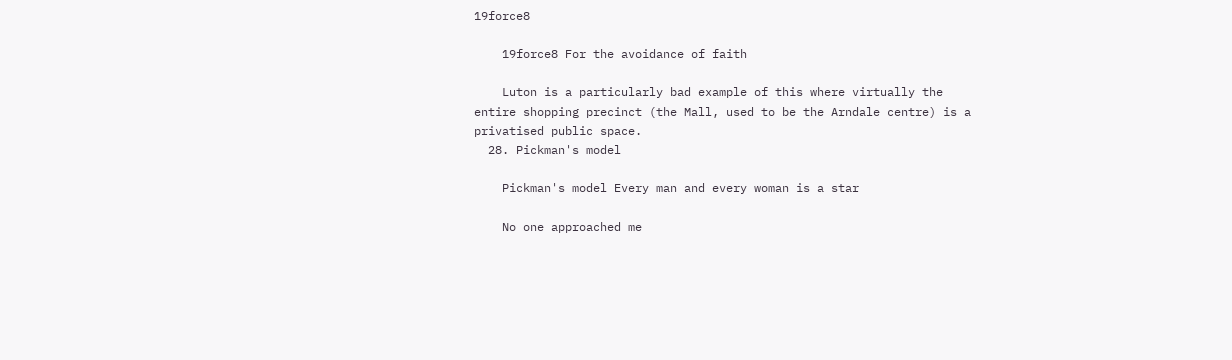19force8

    19force8 For the avoidance of faith

    Luton is a particularly bad example of this where virtually the entire shopping precinct (the Mall, used to be the Arndale centre) is a privatised public space.
  28. Pickman's model

    Pickman's model Every man and every woman is a star

    No one approached me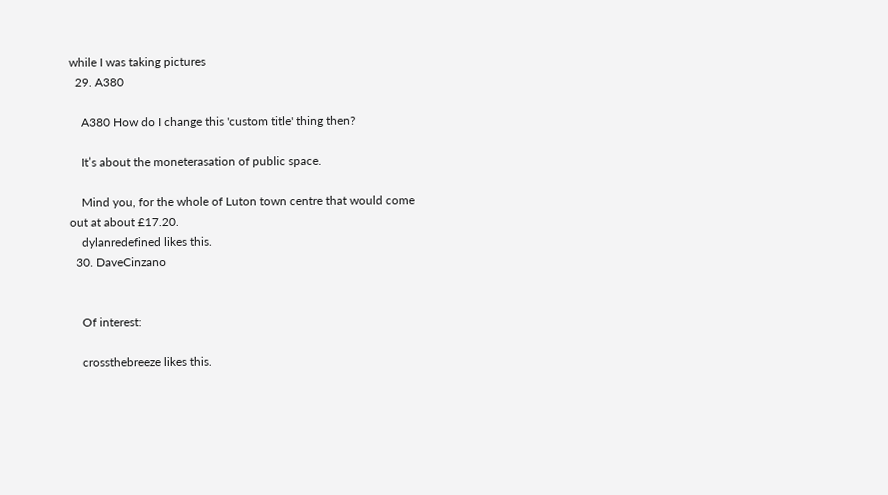while I was taking pictures
  29. A380

    A380 How do I change this 'custom title' thing then?

    It’s about the moneterasation of public space.

    Mind you, for the whole of Luton town centre that would come out at about £17.20.
    dylanredefined likes this.
  30. DaveCinzano


    Of interest:

    crossthebreeze likes this.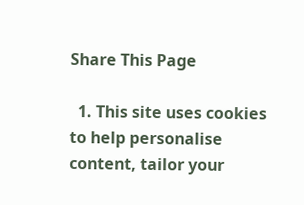Share This Page

  1. This site uses cookies to help personalise content, tailor your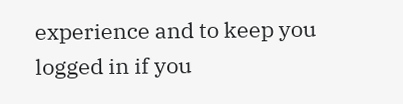experience and to keep you logged in if you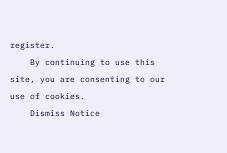register.
    By continuing to use this site, you are consenting to our use of cookies.
    Dismiss Notice